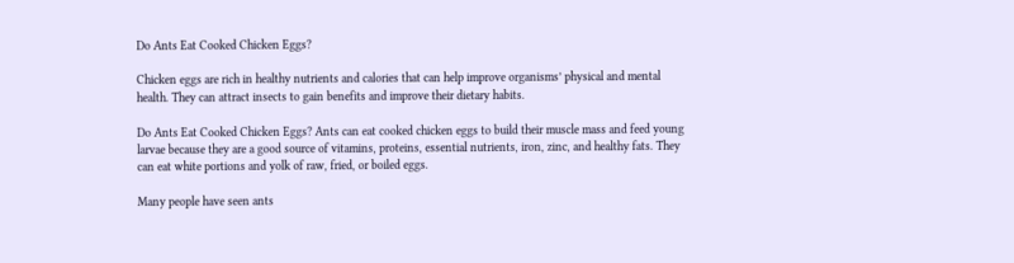Do Ants Eat Cooked Chicken Eggs?

Chicken eggs are rich in healthy nutrients and calories that can help improve organisms’ physical and mental health. They can attract insects to gain benefits and improve their dietary habits.

Do Ants Eat Cooked Chicken Eggs? Ants can eat cooked chicken eggs to build their muscle mass and feed young larvae because they are a good source of vitamins, proteins, essential nutrients, iron, zinc, and healthy fats. They can eat white portions and yolk of raw, fried, or boiled eggs.

Many people have seen ants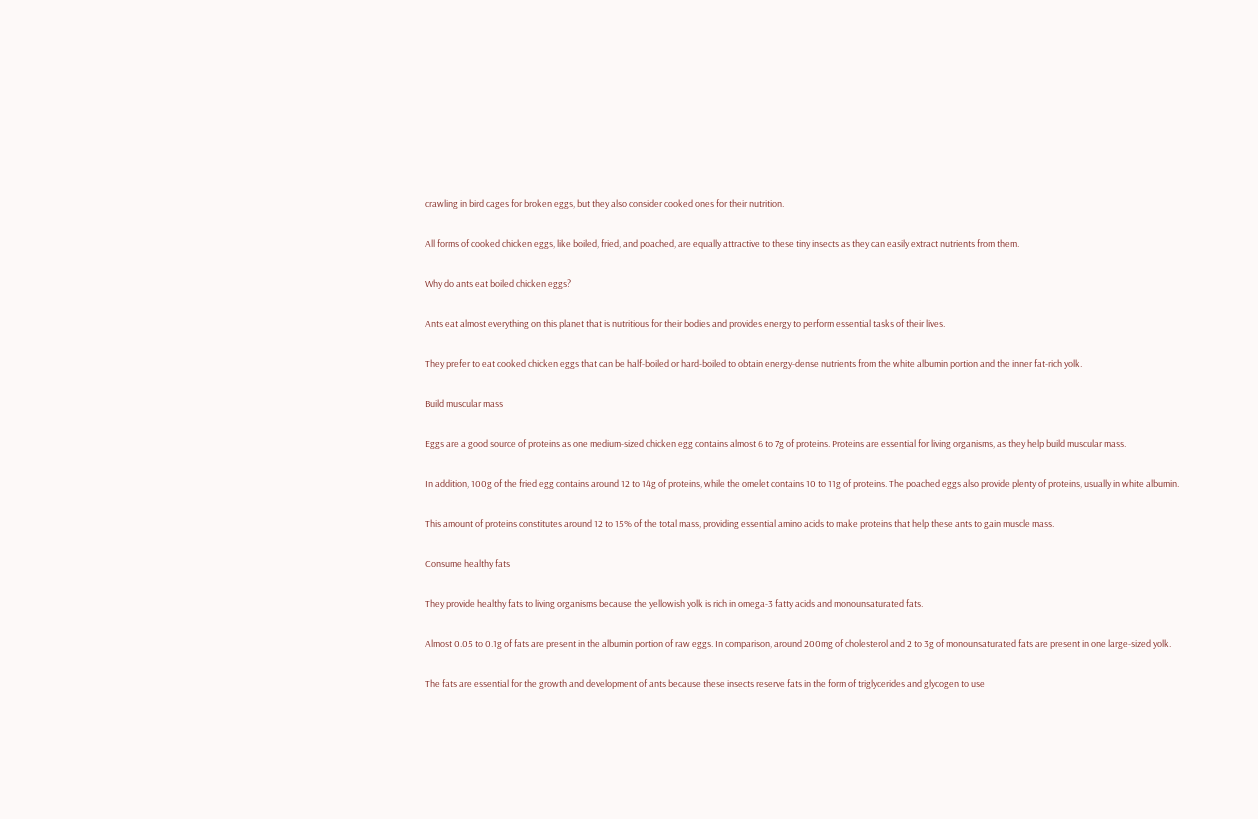crawling in bird cages for broken eggs, but they also consider cooked ones for their nutrition.

All forms of cooked chicken eggs, like boiled, fried, and poached, are equally attractive to these tiny insects as they can easily extract nutrients from them.

Why do ants eat boiled chicken eggs?

Ants eat almost everything on this planet that is nutritious for their bodies and provides energy to perform essential tasks of their lives.

They prefer to eat cooked chicken eggs that can be half-boiled or hard-boiled to obtain energy-dense nutrients from the white albumin portion and the inner fat-rich yolk.

Build muscular mass

Eggs are a good source of proteins as one medium-sized chicken egg contains almost 6 to 7g of proteins. Proteins are essential for living organisms, as they help build muscular mass.

In addition, 100g of the fried egg contains around 12 to 14g of proteins, while the omelet contains 10 to 11g of proteins. The poached eggs also provide plenty of proteins, usually in white albumin.

This amount of proteins constitutes around 12 to 15% of the total mass, providing essential amino acids to make proteins that help these ants to gain muscle mass.

Consume healthy fats

They provide healthy fats to living organisms because the yellowish yolk is rich in omega-3 fatty acids and monounsaturated fats.

Almost 0.05 to 0.1g of fats are present in the albumin portion of raw eggs. In comparison, around 200mg of cholesterol and 2 to 3g of monounsaturated fats are present in one large-sized yolk.

The fats are essential for the growth and development of ants because these insects reserve fats in the form of triglycerides and glycogen to use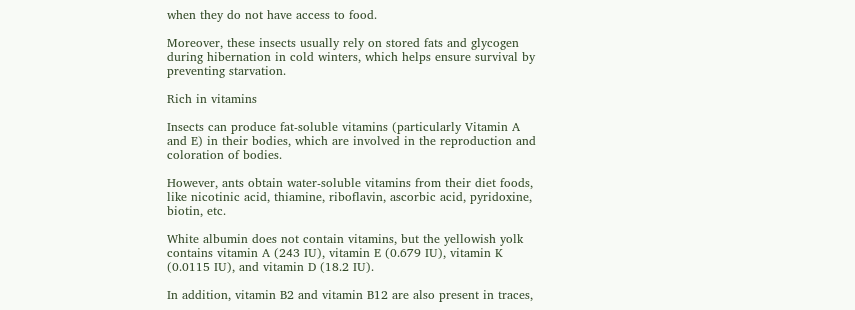when they do not have access to food.

Moreover, these insects usually rely on stored fats and glycogen during hibernation in cold winters, which helps ensure survival by preventing starvation.

Rich in vitamins

Insects can produce fat-soluble vitamins (particularly Vitamin A and E) in their bodies, which are involved in the reproduction and coloration of bodies.

However, ants obtain water-soluble vitamins from their diet foods, like nicotinic acid, thiamine, riboflavin, ascorbic acid, pyridoxine, biotin, etc.

White albumin does not contain vitamins, but the yellowish yolk contains vitamin A (243 IU), vitamin E (0.679 IU), vitamin K (0.0115 IU), and vitamin D (18.2 IU).

In addition, vitamin B2 and vitamin B12 are also present in traces,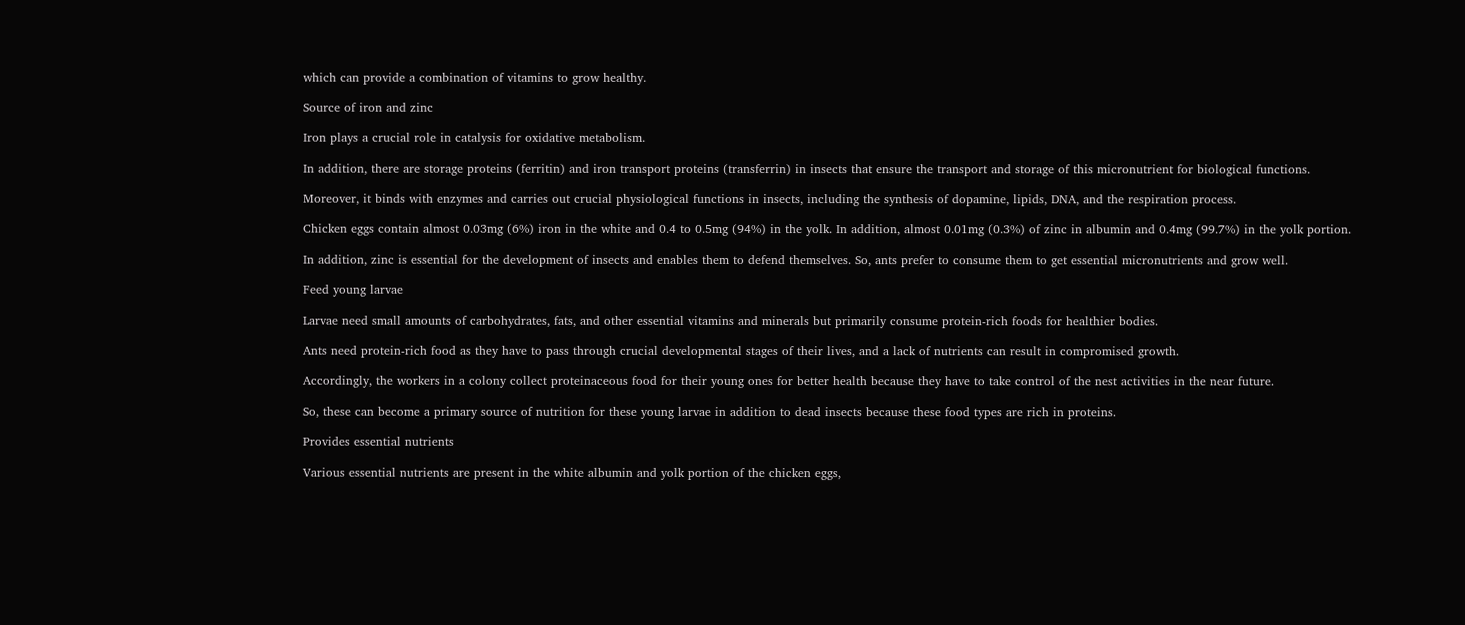which can provide a combination of vitamins to grow healthy.

Source of iron and zinc

Iron plays a crucial role in catalysis for oxidative metabolism.

In addition, there are storage proteins (ferritin) and iron transport proteins (transferrin) in insects that ensure the transport and storage of this micronutrient for biological functions.

Moreover, it binds with enzymes and carries out crucial physiological functions in insects, including the synthesis of dopamine, lipids, DNA, and the respiration process.

Chicken eggs contain almost 0.03mg (6%) iron in the white and 0.4 to 0.5mg (94%) in the yolk. In addition, almost 0.01mg (0.3%) of zinc in albumin and 0.4mg (99.7%) in the yolk portion.

In addition, zinc is essential for the development of insects and enables them to defend themselves. So, ants prefer to consume them to get essential micronutrients and grow well.

Feed young larvae

Larvae need small amounts of carbohydrates, fats, and other essential vitamins and minerals but primarily consume protein-rich foods for healthier bodies.

Ants need protein-rich food as they have to pass through crucial developmental stages of their lives, and a lack of nutrients can result in compromised growth.

Accordingly, the workers in a colony collect proteinaceous food for their young ones for better health because they have to take control of the nest activities in the near future.

So, these can become a primary source of nutrition for these young larvae in addition to dead insects because these food types are rich in proteins.

Provides essential nutrients

Various essential nutrients are present in the white albumin and yolk portion of the chicken eggs,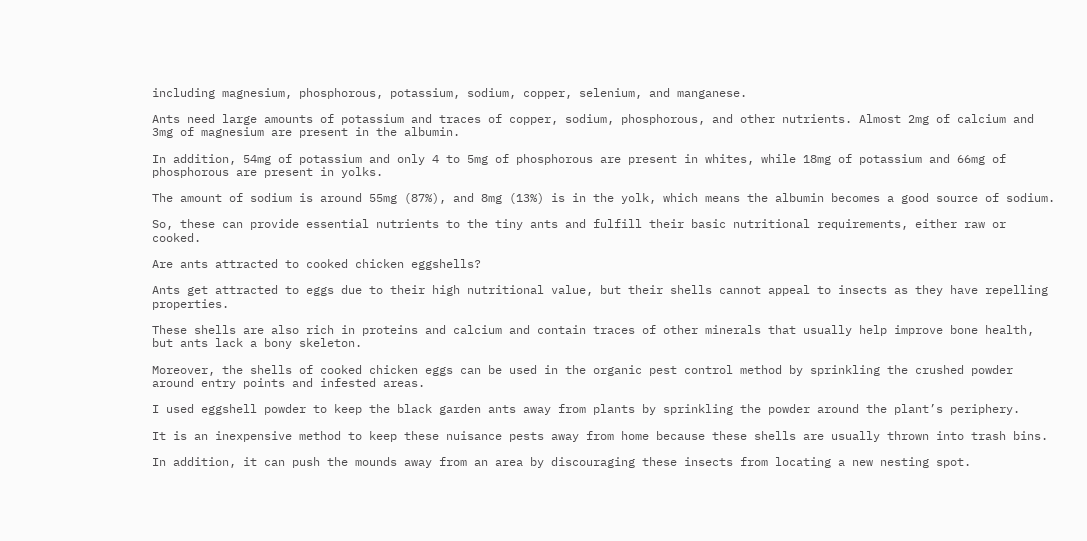including magnesium, phosphorous, potassium, sodium, copper, selenium, and manganese.

Ants need large amounts of potassium and traces of copper, sodium, phosphorous, and other nutrients. Almost 2mg of calcium and 3mg of magnesium are present in the albumin.

In addition, 54mg of potassium and only 4 to 5mg of phosphorous are present in whites, while 18mg of potassium and 66mg of phosphorous are present in yolks.

The amount of sodium is around 55mg (87%), and 8mg (13%) is in the yolk, which means the albumin becomes a good source of sodium.

So, these can provide essential nutrients to the tiny ants and fulfill their basic nutritional requirements, either raw or cooked.

Are ants attracted to cooked chicken eggshells?

Ants get attracted to eggs due to their high nutritional value, but their shells cannot appeal to insects as they have repelling properties.

These shells are also rich in proteins and calcium and contain traces of other minerals that usually help improve bone health, but ants lack a bony skeleton.

Moreover, the shells of cooked chicken eggs can be used in the organic pest control method by sprinkling the crushed powder around entry points and infested areas.

I used eggshell powder to keep the black garden ants away from plants by sprinkling the powder around the plant’s periphery.

It is an inexpensive method to keep these nuisance pests away from home because these shells are usually thrown into trash bins.

In addition, it can push the mounds away from an area by discouraging these insects from locating a new nesting spot.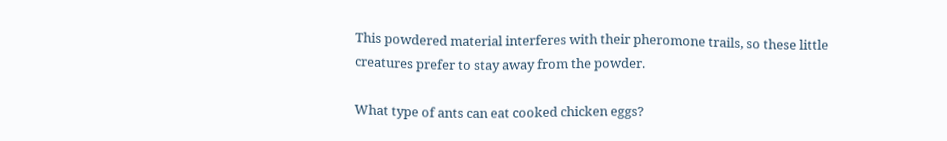This powdered material interferes with their pheromone trails, so these little creatures prefer to stay away from the powder.

What type of ants can eat cooked chicken eggs?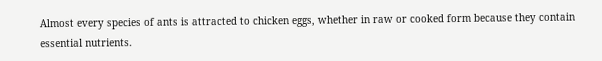Almost every species of ants is attracted to chicken eggs, whether in raw or cooked form because they contain essential nutrients.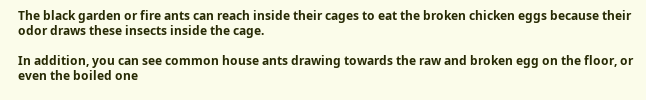The black garden or fire ants can reach inside their cages to eat the broken chicken eggs because their odor draws these insects inside the cage.

In addition, you can see common house ants drawing towards the raw and broken egg on the floor, or even the boiled one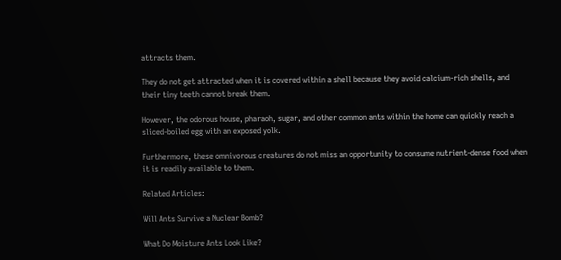attracts them.

They do not get attracted when it is covered within a shell because they avoid calcium-rich shells, and their tiny teeth cannot break them.

However, the odorous house, pharaoh, sugar, and other common ants within the home can quickly reach a sliced-boiled egg with an exposed yolk.

Furthermore, these omnivorous creatures do not miss an opportunity to consume nutrient-dense food when it is readily available to them.

Related Articles:

Will Ants Survive a Nuclear Bomb?

What Do Moisture Ants Look Like?